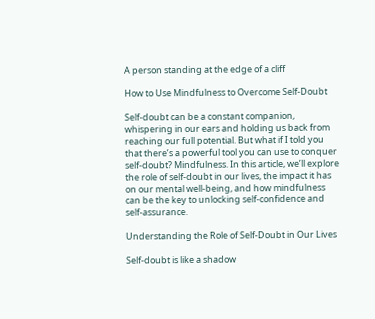A person standing at the edge of a cliff

How to Use Mindfulness to Overcome Self-Doubt

Self-doubt can be a constant companion, whispering in our ears and holding us back from reaching our full potential. But what if I told you that there’s a powerful tool you can use to conquer self-doubt? Mindfulness. In this article, we’ll explore the role of self-doubt in our lives, the impact it has on our mental well-being, and how mindfulness can be the key to unlocking self-confidence and self-assurance.

Understanding the Role of Self-Doubt in Our Lives

Self-doubt is like a shadow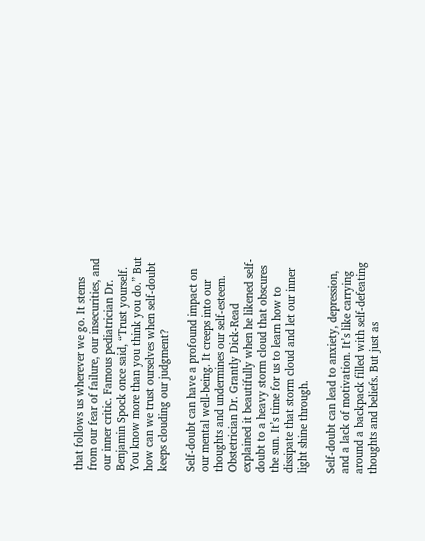that follows us wherever we go. It stems from our fear of failure, our insecurities, and our inner critic. Famous pediatrician Dr. Benjamin Spock once said, “Trust yourself. You know more than you think you do.” But how can we trust ourselves when self-doubt keeps clouding our judgment?

Self-doubt can have a profound impact on our mental well-being. It creeps into our thoughts and undermines our self-esteem. Obstetrician Dr. Grantly Dick-Read explained it beautifully when he likened self-doubt to a heavy storm cloud that obscures the sun. It’s time for us to learn how to dissipate that storm cloud and let our inner light shine through.

Self-doubt can lead to anxiety, depression, and a lack of motivation. It’s like carrying around a backpack filled with self-defeating thoughts and beliefs. But just as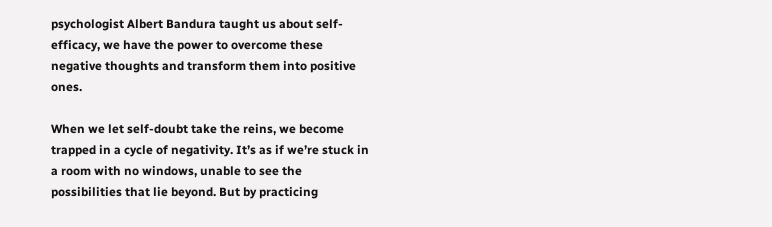psychologist Albert Bandura taught us about self-efficacy, we have the power to overcome these negative thoughts and transform them into positive ones.

When we let self-doubt take the reins, we become trapped in a cycle of negativity. It’s as if we’re stuck in a room with no windows, unable to see the possibilities that lie beyond. But by practicing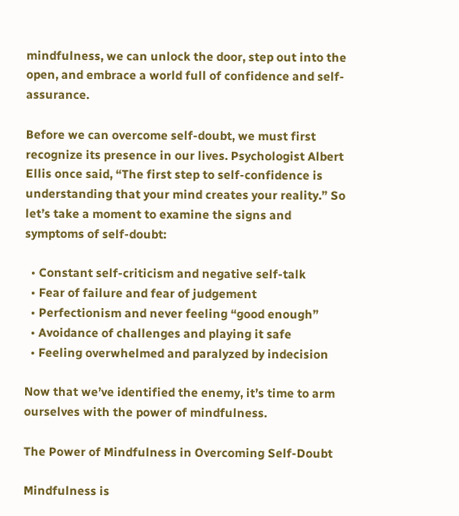mindfulness, we can unlock the door, step out into the open, and embrace a world full of confidence and self-assurance.

Before we can overcome self-doubt, we must first recognize its presence in our lives. Psychologist Albert Ellis once said, “The first step to self-confidence is understanding that your mind creates your reality.” So let’s take a moment to examine the signs and symptoms of self-doubt:

  • Constant self-criticism and negative self-talk
  • Fear of failure and fear of judgement
  • Perfectionism and never feeling “good enough”
  • Avoidance of challenges and playing it safe
  • Feeling overwhelmed and paralyzed by indecision

Now that we’ve identified the enemy, it’s time to arm ourselves with the power of mindfulness.

The Power of Mindfulness in Overcoming Self-Doubt

Mindfulness is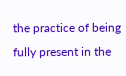the practice of being fully present in the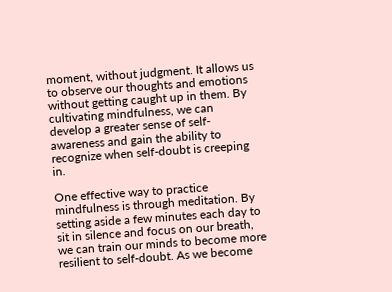moment, without judgment. It allows us to observe our thoughts and emotions without getting caught up in them. By cultivating mindfulness, we can develop a greater sense of self-awareness and gain the ability to recognize when self-doubt is creeping in.

One effective way to practice mindfulness is through meditation. By setting aside a few minutes each day to sit in silence and focus on our breath, we can train our minds to become more resilient to self-doubt. As we become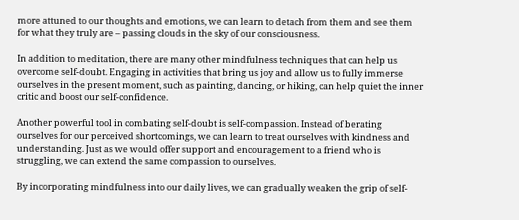more attuned to our thoughts and emotions, we can learn to detach from them and see them for what they truly are – passing clouds in the sky of our consciousness.

In addition to meditation, there are many other mindfulness techniques that can help us overcome self-doubt. Engaging in activities that bring us joy and allow us to fully immerse ourselves in the present moment, such as painting, dancing, or hiking, can help quiet the inner critic and boost our self-confidence.

Another powerful tool in combating self-doubt is self-compassion. Instead of berating ourselves for our perceived shortcomings, we can learn to treat ourselves with kindness and understanding. Just as we would offer support and encouragement to a friend who is struggling, we can extend the same compassion to ourselves.

By incorporating mindfulness into our daily lives, we can gradually weaken the grip of self-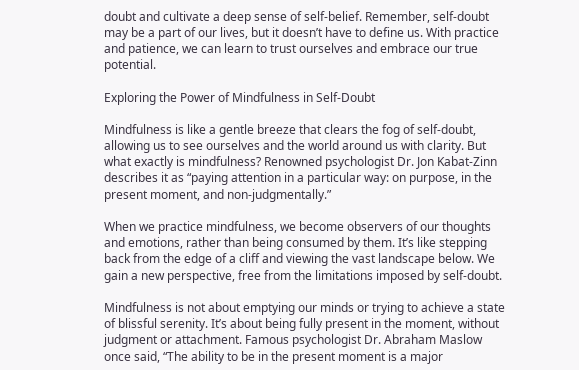doubt and cultivate a deep sense of self-belief. Remember, self-doubt may be a part of our lives, but it doesn’t have to define us. With practice and patience, we can learn to trust ourselves and embrace our true potential.

Exploring the Power of Mindfulness in Self-Doubt

Mindfulness is like a gentle breeze that clears the fog of self-doubt, allowing us to see ourselves and the world around us with clarity. But what exactly is mindfulness? Renowned psychologist Dr. Jon Kabat-Zinn describes it as “paying attention in a particular way: on purpose, in the present moment, and non-judgmentally.”

When we practice mindfulness, we become observers of our thoughts and emotions, rather than being consumed by them. It’s like stepping back from the edge of a cliff and viewing the vast landscape below. We gain a new perspective, free from the limitations imposed by self-doubt.

Mindfulness is not about emptying our minds or trying to achieve a state of blissful serenity. It’s about being fully present in the moment, without judgment or attachment. Famous psychologist Dr. Abraham Maslow once said, “The ability to be in the present moment is a major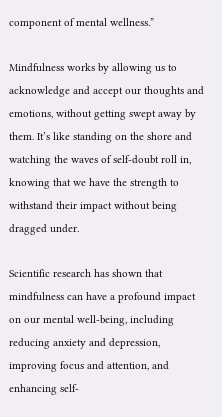component of mental wellness.”

Mindfulness works by allowing us to acknowledge and accept our thoughts and emotions, without getting swept away by them. It’s like standing on the shore and watching the waves of self-doubt roll in, knowing that we have the strength to withstand their impact without being dragged under.

Scientific research has shown that mindfulness can have a profound impact on our mental well-being, including reducing anxiety and depression, improving focus and attention, and enhancing self-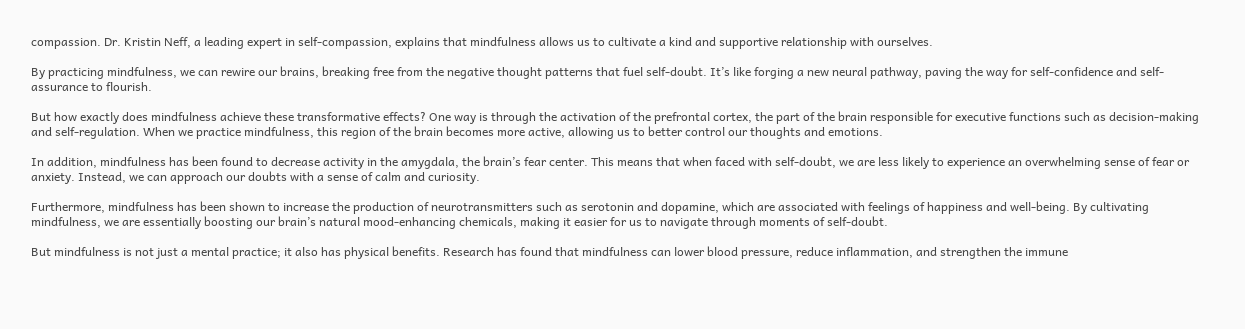compassion. Dr. Kristin Neff, a leading expert in self-compassion, explains that mindfulness allows us to cultivate a kind and supportive relationship with ourselves.

By practicing mindfulness, we can rewire our brains, breaking free from the negative thought patterns that fuel self-doubt. It’s like forging a new neural pathway, paving the way for self-confidence and self-assurance to flourish.

But how exactly does mindfulness achieve these transformative effects? One way is through the activation of the prefrontal cortex, the part of the brain responsible for executive functions such as decision-making and self-regulation. When we practice mindfulness, this region of the brain becomes more active, allowing us to better control our thoughts and emotions.

In addition, mindfulness has been found to decrease activity in the amygdala, the brain’s fear center. This means that when faced with self-doubt, we are less likely to experience an overwhelming sense of fear or anxiety. Instead, we can approach our doubts with a sense of calm and curiosity.

Furthermore, mindfulness has been shown to increase the production of neurotransmitters such as serotonin and dopamine, which are associated with feelings of happiness and well-being. By cultivating mindfulness, we are essentially boosting our brain’s natural mood-enhancing chemicals, making it easier for us to navigate through moments of self-doubt.

But mindfulness is not just a mental practice; it also has physical benefits. Research has found that mindfulness can lower blood pressure, reduce inflammation, and strengthen the immune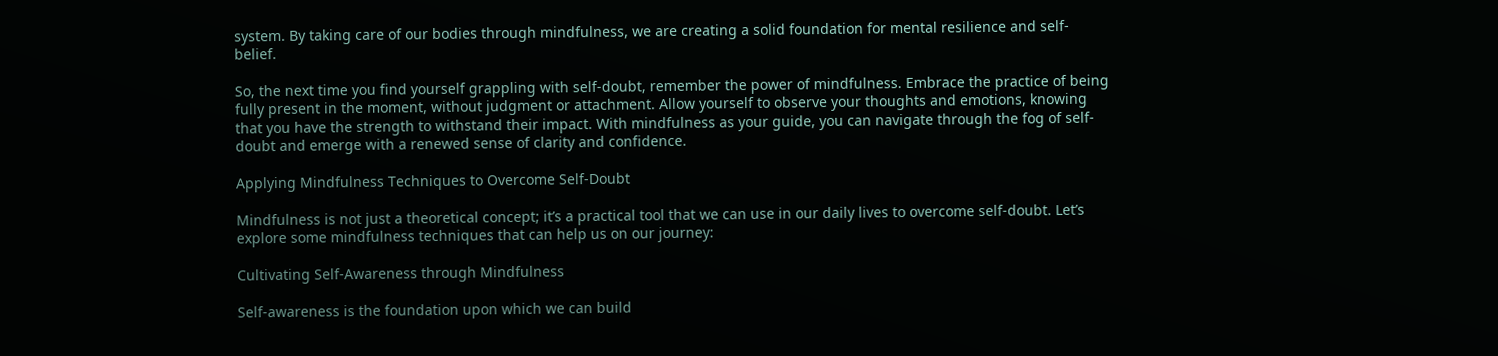system. By taking care of our bodies through mindfulness, we are creating a solid foundation for mental resilience and self-belief.

So, the next time you find yourself grappling with self-doubt, remember the power of mindfulness. Embrace the practice of being fully present in the moment, without judgment or attachment. Allow yourself to observe your thoughts and emotions, knowing that you have the strength to withstand their impact. With mindfulness as your guide, you can navigate through the fog of self-doubt and emerge with a renewed sense of clarity and confidence.

Applying Mindfulness Techniques to Overcome Self-Doubt

Mindfulness is not just a theoretical concept; it’s a practical tool that we can use in our daily lives to overcome self-doubt. Let’s explore some mindfulness techniques that can help us on our journey:

Cultivating Self-Awareness through Mindfulness

Self-awareness is the foundation upon which we can build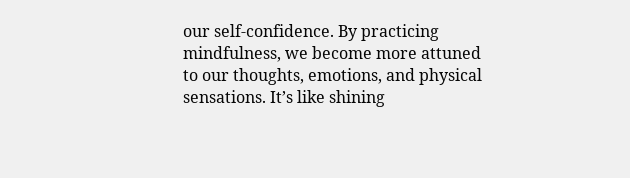our self-confidence. By practicing mindfulness, we become more attuned to our thoughts, emotions, and physical sensations. It’s like shining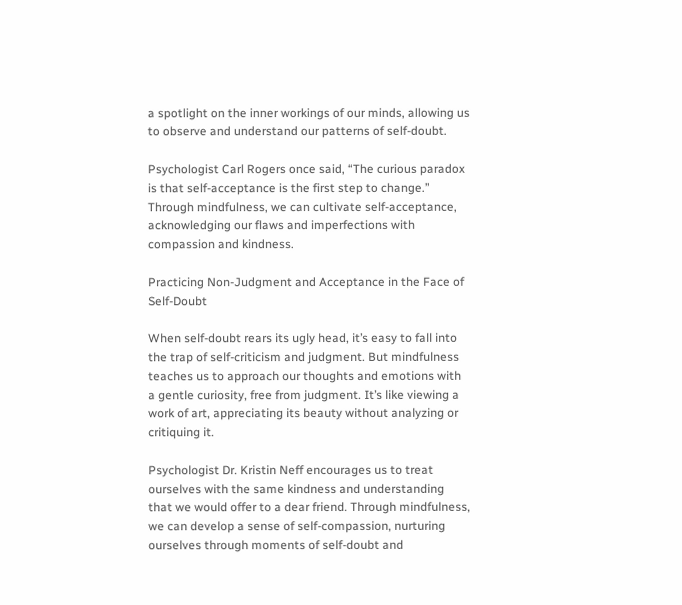a spotlight on the inner workings of our minds, allowing us to observe and understand our patterns of self-doubt.

Psychologist Carl Rogers once said, “The curious paradox is that self-acceptance is the first step to change.” Through mindfulness, we can cultivate self-acceptance, acknowledging our flaws and imperfections with compassion and kindness.

Practicing Non-Judgment and Acceptance in the Face of Self-Doubt

When self-doubt rears its ugly head, it’s easy to fall into the trap of self-criticism and judgment. But mindfulness teaches us to approach our thoughts and emotions with a gentle curiosity, free from judgment. It’s like viewing a work of art, appreciating its beauty without analyzing or critiquing it.

Psychologist Dr. Kristin Neff encourages us to treat ourselves with the same kindness and understanding that we would offer to a dear friend. Through mindfulness, we can develop a sense of self-compassion, nurturing ourselves through moments of self-doubt and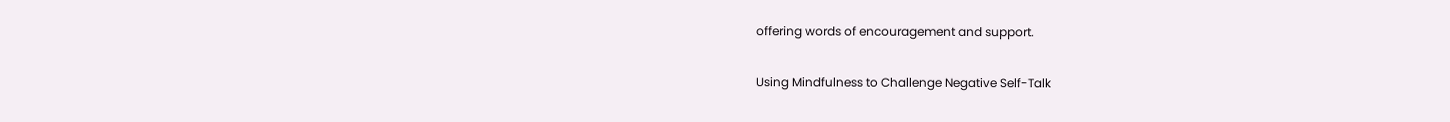offering words of encouragement and support.

Using Mindfulness to Challenge Negative Self-Talk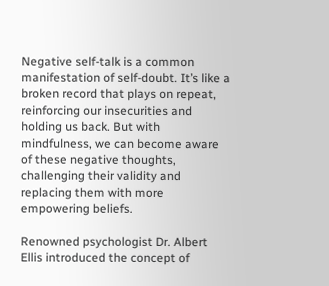Negative self-talk is a common manifestation of self-doubt. It’s like a broken record that plays on repeat, reinforcing our insecurities and holding us back. But with mindfulness, we can become aware of these negative thoughts, challenging their validity and replacing them with more empowering beliefs.

Renowned psychologist Dr. Albert Ellis introduced the concept of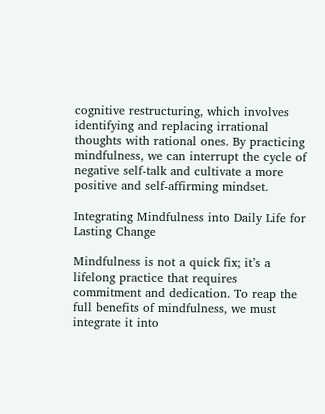cognitive restructuring, which involves identifying and replacing irrational thoughts with rational ones. By practicing mindfulness, we can interrupt the cycle of negative self-talk and cultivate a more positive and self-affirming mindset.

Integrating Mindfulness into Daily Life for Lasting Change

Mindfulness is not a quick fix; it’s a lifelong practice that requires commitment and dedication. To reap the full benefits of mindfulness, we must integrate it into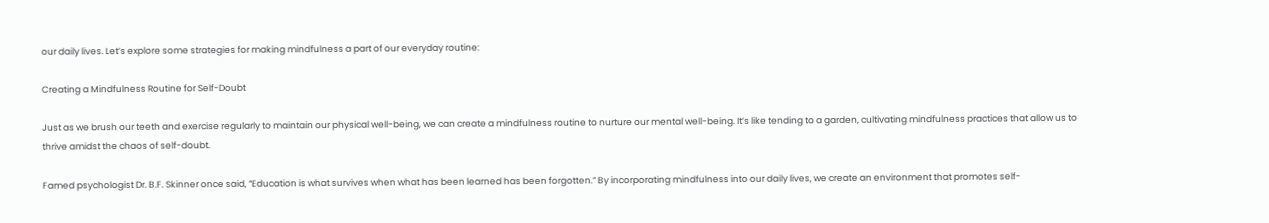our daily lives. Let’s explore some strategies for making mindfulness a part of our everyday routine:

Creating a Mindfulness Routine for Self-Doubt

Just as we brush our teeth and exercise regularly to maintain our physical well-being, we can create a mindfulness routine to nurture our mental well-being. It’s like tending to a garden, cultivating mindfulness practices that allow us to thrive amidst the chaos of self-doubt.

Famed psychologist Dr. B.F. Skinner once said, “Education is what survives when what has been learned has been forgotten.” By incorporating mindfulness into our daily lives, we create an environment that promotes self-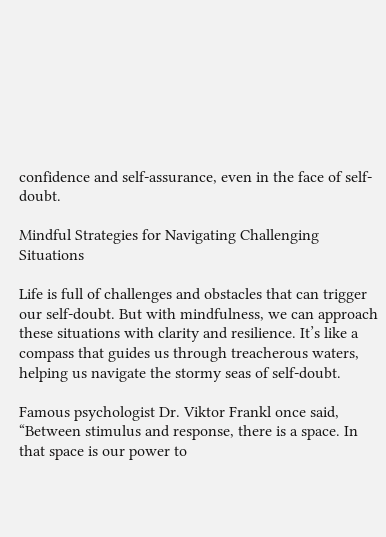confidence and self-assurance, even in the face of self-doubt.

Mindful Strategies for Navigating Challenging Situations

Life is full of challenges and obstacles that can trigger our self-doubt. But with mindfulness, we can approach these situations with clarity and resilience. It’s like a compass that guides us through treacherous waters, helping us navigate the stormy seas of self-doubt.

Famous psychologist Dr. Viktor Frankl once said, “Between stimulus and response, there is a space. In that space is our power to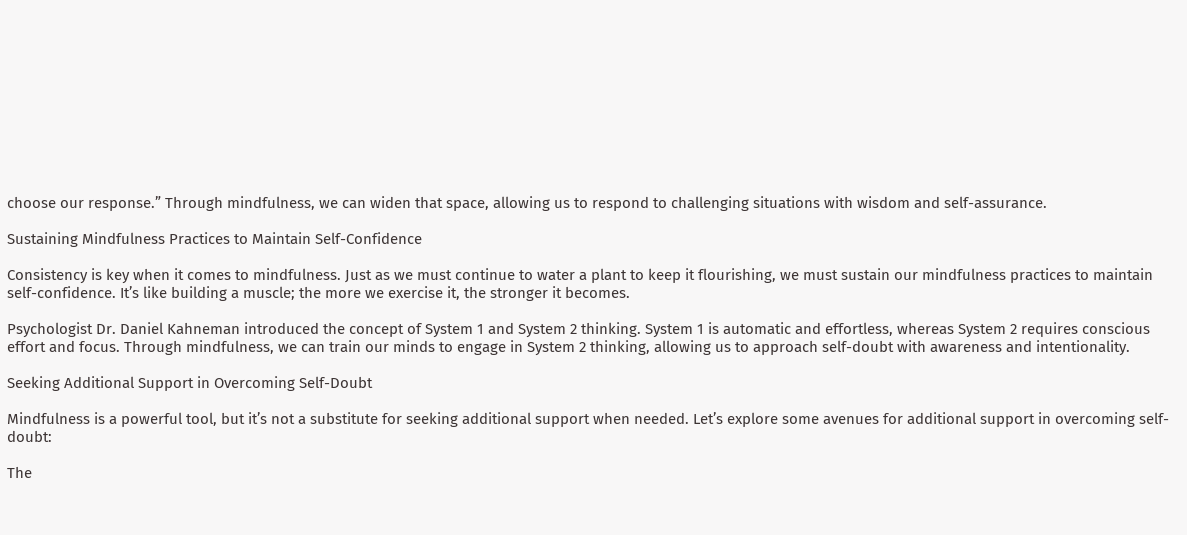choose our response.” Through mindfulness, we can widen that space, allowing us to respond to challenging situations with wisdom and self-assurance.

Sustaining Mindfulness Practices to Maintain Self-Confidence

Consistency is key when it comes to mindfulness. Just as we must continue to water a plant to keep it flourishing, we must sustain our mindfulness practices to maintain self-confidence. It’s like building a muscle; the more we exercise it, the stronger it becomes.

Psychologist Dr. Daniel Kahneman introduced the concept of System 1 and System 2 thinking. System 1 is automatic and effortless, whereas System 2 requires conscious effort and focus. Through mindfulness, we can train our minds to engage in System 2 thinking, allowing us to approach self-doubt with awareness and intentionality.

Seeking Additional Support in Overcoming Self-Doubt

Mindfulness is a powerful tool, but it’s not a substitute for seeking additional support when needed. Let’s explore some avenues for additional support in overcoming self-doubt:

The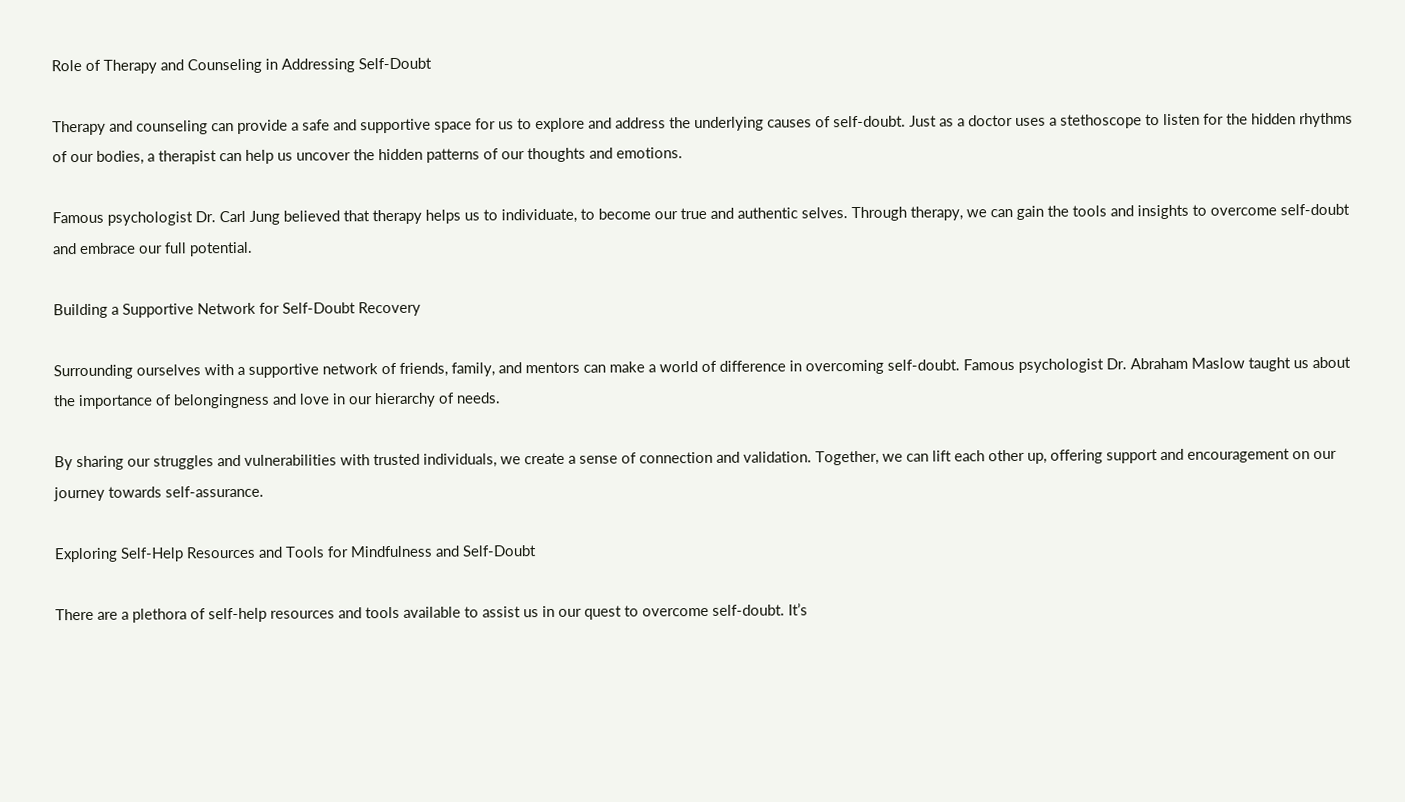Role of Therapy and Counseling in Addressing Self-Doubt

Therapy and counseling can provide a safe and supportive space for us to explore and address the underlying causes of self-doubt. Just as a doctor uses a stethoscope to listen for the hidden rhythms of our bodies, a therapist can help us uncover the hidden patterns of our thoughts and emotions.

Famous psychologist Dr. Carl Jung believed that therapy helps us to individuate, to become our true and authentic selves. Through therapy, we can gain the tools and insights to overcome self-doubt and embrace our full potential.

Building a Supportive Network for Self-Doubt Recovery

Surrounding ourselves with a supportive network of friends, family, and mentors can make a world of difference in overcoming self-doubt. Famous psychologist Dr. Abraham Maslow taught us about the importance of belongingness and love in our hierarchy of needs.

By sharing our struggles and vulnerabilities with trusted individuals, we create a sense of connection and validation. Together, we can lift each other up, offering support and encouragement on our journey towards self-assurance.

Exploring Self-Help Resources and Tools for Mindfulness and Self-Doubt

There are a plethora of self-help resources and tools available to assist us in our quest to overcome self-doubt. It’s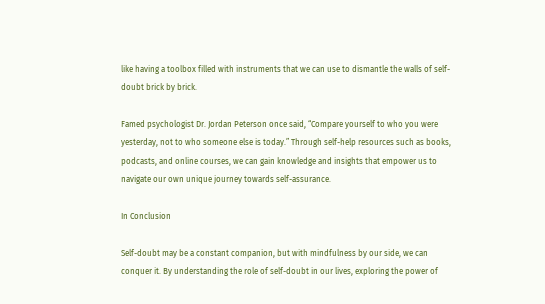like having a toolbox filled with instruments that we can use to dismantle the walls of self-doubt brick by brick.

Famed psychologist Dr. Jordan Peterson once said, “Compare yourself to who you were yesterday, not to who someone else is today.” Through self-help resources such as books, podcasts, and online courses, we can gain knowledge and insights that empower us to navigate our own unique journey towards self-assurance.

In Conclusion

Self-doubt may be a constant companion, but with mindfulness by our side, we can conquer it. By understanding the role of self-doubt in our lives, exploring the power of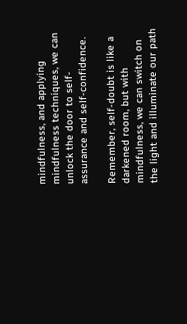mindfulness, and applying mindfulness techniques, we can unlock the door to self-assurance and self-confidence.

Remember, self-doubt is like a darkened room, but with mindfulness, we can switch on the light and illuminate our path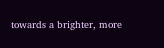towards a brighter, more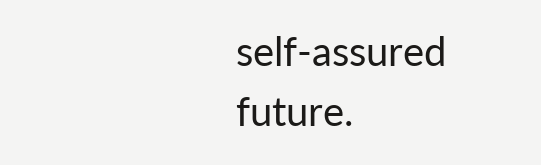self-assured future.